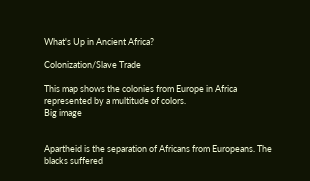What's Up in Ancient Africa?

Colonization/Slave Trade

This map shows the colonies from Europe in Africa represented by a multitude of colors.
Big image


Apartheid is the separation of Africans from Europeans. The blacks suffered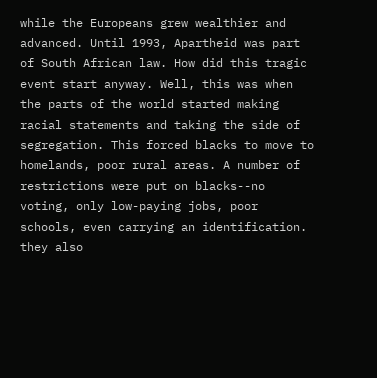while the Europeans grew wealthier and advanced. Until 1993, Apartheid was part of South African law. How did this tragic event start anyway. Well, this was when the parts of the world started making racial statements and taking the side of segregation. This forced blacks to move to homelands, poor rural areas. A number of restrictions were put on blacks--no voting, only low-paying jobs, poor schools, even carrying an identification. they also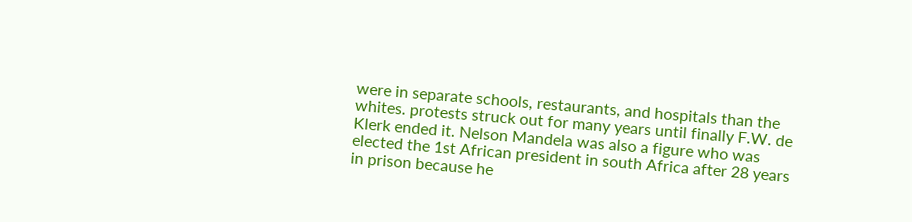were in separate schools, restaurants, and hospitals than the whites. protests struck out for many years until finally F.W. de Klerk ended it. Nelson Mandela was also a figure who was elected the 1st African president in south Africa after 28 years in prison because he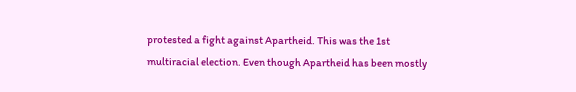protested a fight against Apartheid. This was the 1st multiracial election. Even though Apartheid has been mostly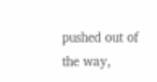pushed out of the way,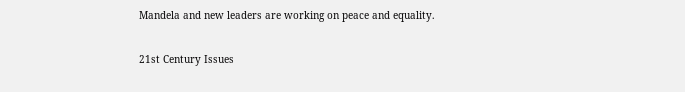Mandela and new leaders are working on peace and equality.

21st Century Issues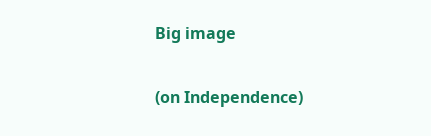Big image

(on Independence)